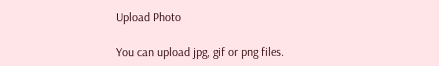Upload Photo

You can upload jpg, gif or png files.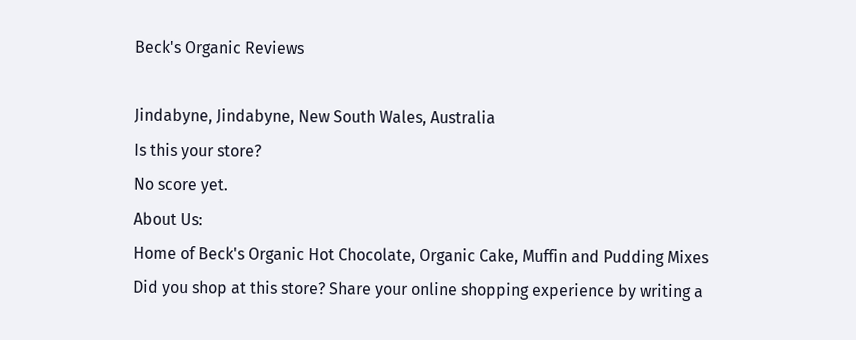Beck's Organic Reviews

Jindabyne, Jindabyne, New South Wales, Australia
Is this your store?
No score yet.
About Us:
Home of Beck's Organic Hot Chocolate, Organic Cake, Muffin and Pudding Mixes
Did you shop at this store? Share your online shopping experience by writing a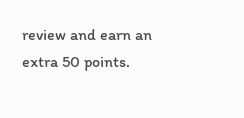review and earn an extra 50 points.